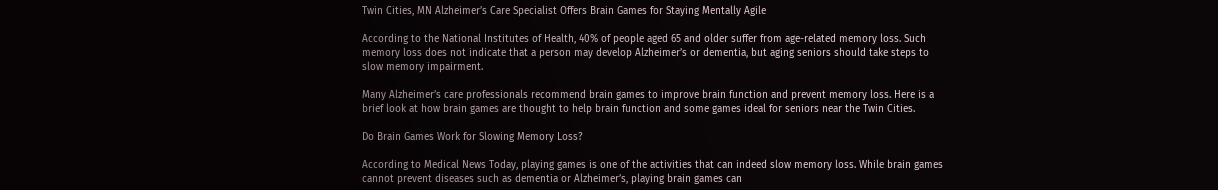Twin Cities, MN Alzheimer’s Care Specialist Offers Brain Games for Staying Mentally Agile

According to the National Institutes of Health, 40% of people aged 65 and older suffer from age-related memory loss. Such memory loss does not indicate that a person may develop Alzheimer’s or dementia, but aging seniors should take steps to slow memory impairment.

Many Alzheimer’s care professionals recommend brain games to improve brain function and prevent memory loss. Here is a brief look at how brain games are thought to help brain function and some games ideal for seniors near the Twin Cities.

Do Brain Games Work for Slowing Memory Loss?

According to Medical News Today, playing games is one of the activities that can indeed slow memory loss. While brain games cannot prevent diseases such as dementia or Alzheimer’s, playing brain games can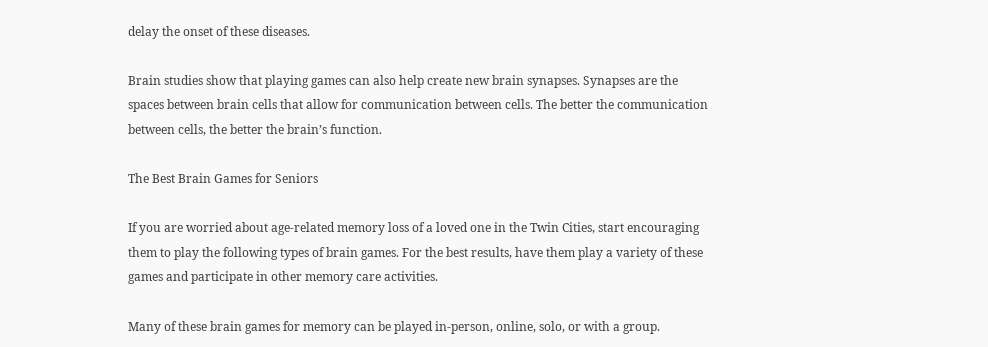delay the onset of these diseases.

Brain studies show that playing games can also help create new brain synapses. Synapses are the spaces between brain cells that allow for communication between cells. The better the communication between cells, the better the brain’s function.

The Best Brain Games for Seniors

If you are worried about age-related memory loss of a loved one in the Twin Cities, start encouraging them to play the following types of brain games. For the best results, have them play a variety of these games and participate in other memory care activities.

Many of these brain games for memory can be played in-person, online, solo, or with a group.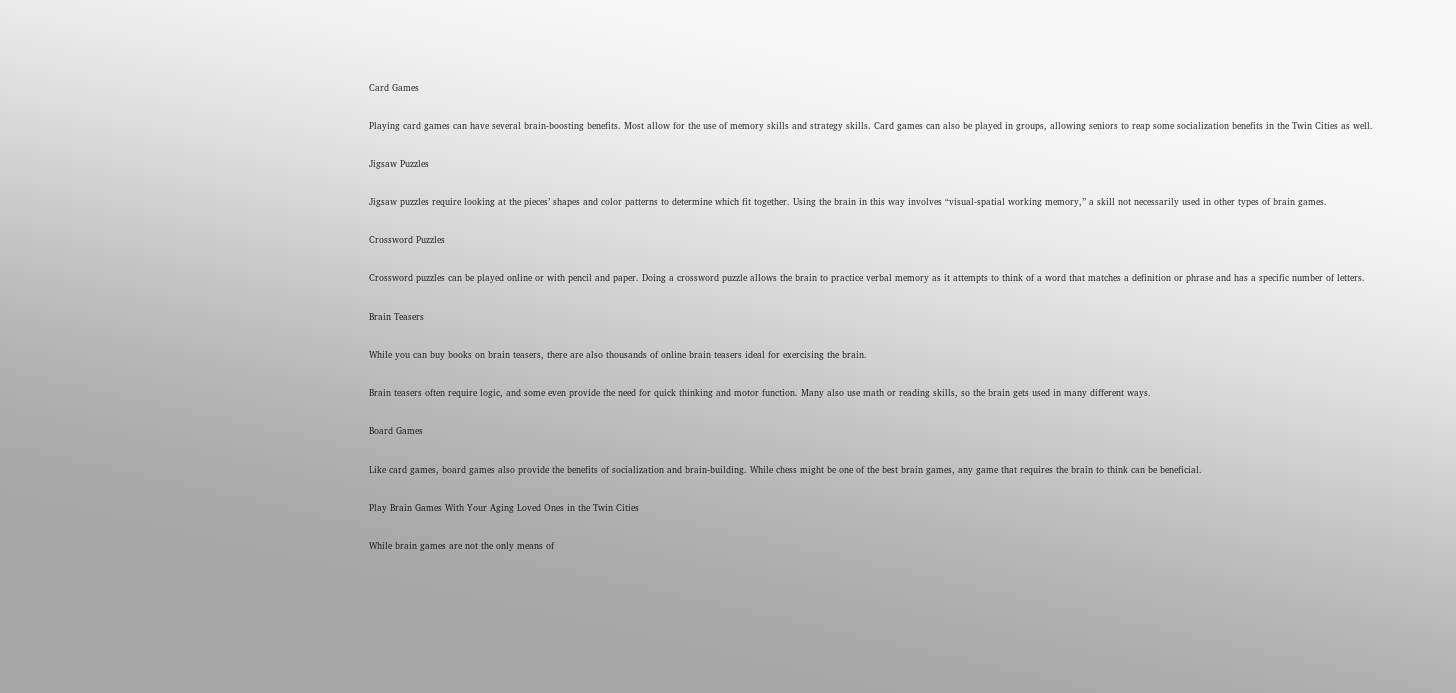Card Games

Playing card games can have several brain-boosting benefits. Most allow for the use of memory skills and strategy skills. Card games can also be played in groups, allowing seniors to reap some socialization benefits in the Twin Cities as well.

Jigsaw Puzzles

Jigsaw puzzles require looking at the pieces’ shapes and color patterns to determine which fit together. Using the brain in this way involves “visual-spatial working memory,” a skill not necessarily used in other types of brain games.

Crossword Puzzles

Crossword puzzles can be played online or with pencil and paper. Doing a crossword puzzle allows the brain to practice verbal memory as it attempts to think of a word that matches a definition or phrase and has a specific number of letters.

Brain Teasers

While you can buy books on brain teasers, there are also thousands of online brain teasers ideal for exercising the brain.

Brain teasers often require logic, and some even provide the need for quick thinking and motor function. Many also use math or reading skills, so the brain gets used in many different ways.

Board Games

Like card games, board games also provide the benefits of socialization and brain-building. While chess might be one of the best brain games, any game that requires the brain to think can be beneficial.

Play Brain Games With Your Aging Loved Ones in the Twin Cities

While brain games are not the only means of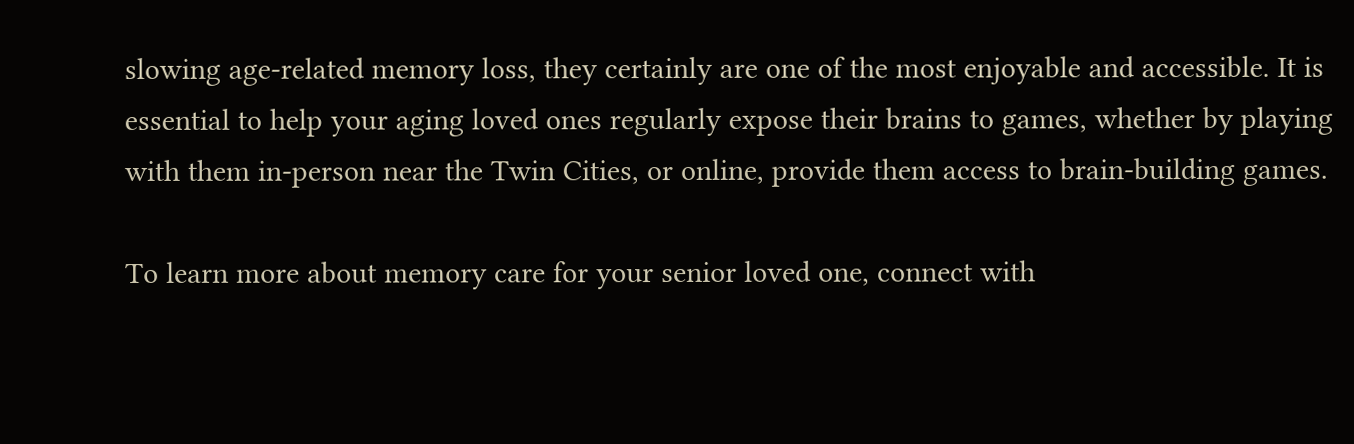slowing age-related memory loss, they certainly are one of the most enjoyable and accessible. It is essential to help your aging loved ones regularly expose their brains to games, whether by playing with them in-person near the Twin Cities, or online, provide them access to brain-building games.

To learn more about memory care for your senior loved one, connect with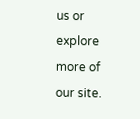us or explore more of our site.